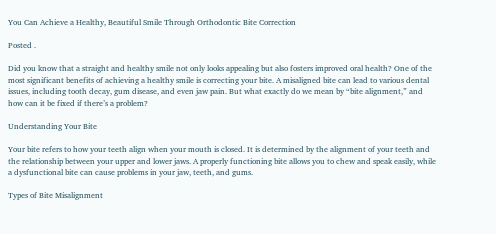You Can Achieve a Healthy, Beautiful Smile Through Orthodontic Bite Correction

Posted .

Did you know that a straight and healthy smile not only looks appealing but also fosters improved oral health? One of the most significant benefits of achieving a healthy smile is correcting your bite. A misaligned bite can lead to various dental issues, including tooth decay, gum disease, and even jaw pain. But what exactly do we mean by “bite alignment,” and how can it be fixed if there’s a problem?

Understanding Your Bite

Your bite refers to how your teeth align when your mouth is closed. It is determined by the alignment of your teeth and the relationship between your upper and lower jaws. A properly functioning bite allows you to chew and speak easily, while a dysfunctional bite can cause problems in your jaw, teeth, and gums.

Types of Bite Misalignment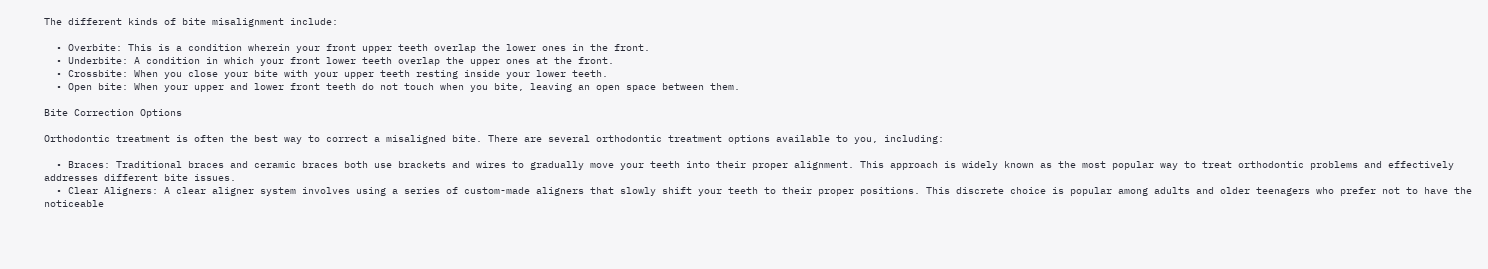The different kinds of bite misalignment include:

  • Overbite: This is a condition wherein your front upper teeth overlap the lower ones in the front.
  • Underbite: A condition in which your front lower teeth overlap the upper ones at the front.
  • Crossbite: When you close your bite with your upper teeth resting inside your lower teeth.
  • Open bite: When your upper and lower front teeth do not touch when you bite, leaving an open space between them.

Bite Correction Options

Orthodontic treatment is often the best way to correct a misaligned bite. There are several orthodontic treatment options available to you, including:

  • Braces: Traditional braces and ceramic braces both use brackets and wires to gradually move your teeth into their proper alignment. This approach is widely known as the most popular way to treat orthodontic problems and effectively addresses different bite issues.
  • Clear Aligners: A clear aligner system involves using a series of custom-made aligners that slowly shift your teeth to their proper positions. This discrete choice is popular among adults and older teenagers who prefer not to have the noticeable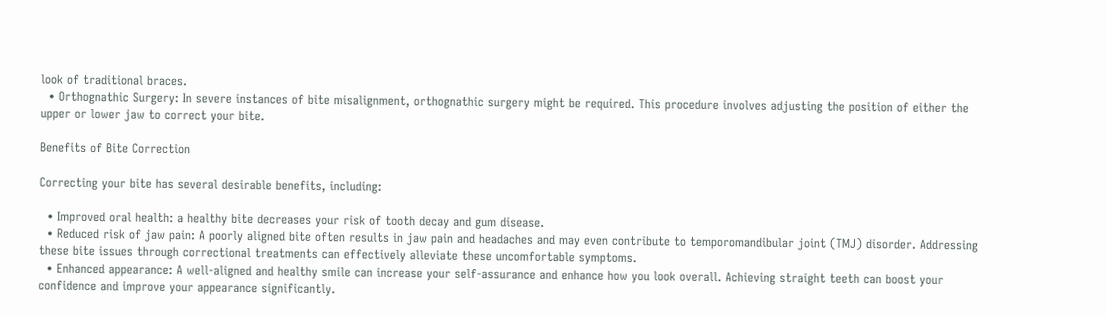look of traditional braces.
  • Orthognathic Surgery: In severe instances of bite misalignment, orthognathic surgery might be required. This procedure involves adjusting the position of either the upper or lower jaw to correct your bite.

Benefits of Bite Correction

Correcting your bite has several desirable benefits, including:

  • Improved oral health: a healthy bite decreases your risk of tooth decay and gum disease.
  • Reduced risk of jaw pain: A poorly aligned bite often results in jaw pain and headaches and may even contribute to temporomandibular joint (TMJ) disorder. Addressing these bite issues through correctional treatments can effectively alleviate these uncomfortable symptoms.
  • Enhanced appearance: A well-aligned and healthy smile can increase your self-assurance and enhance how you look overall. Achieving straight teeth can boost your confidence and improve your appearance significantly.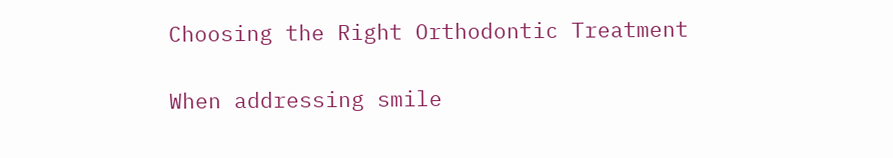Choosing the Right Orthodontic Treatment

When addressing smile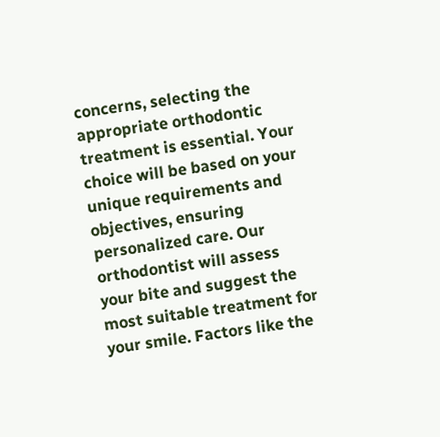concerns, selecting the appropriate orthodontic treatment is essential. Your choice will be based on your unique requirements and objectives, ensuring personalized care. Our orthodontist will assess your bite and suggest the most suitable treatment for your smile. Factors like the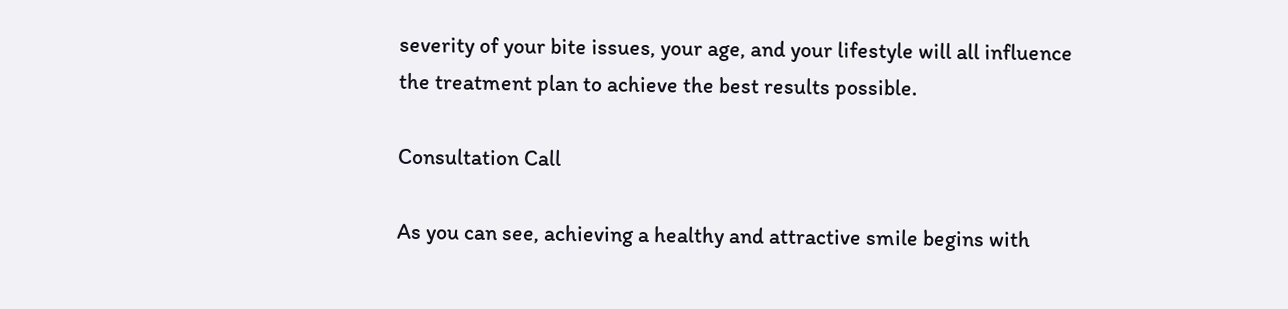severity of your bite issues, your age, and your lifestyle will all influence the treatment plan to achieve the best results possible.

Consultation Call

As you can see, achieving a healthy and attractive smile begins with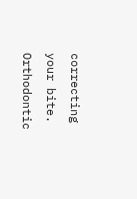correcting your bite. Orthodontic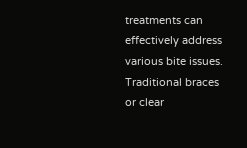treatments can effectively address various bite issues. Traditional braces or clear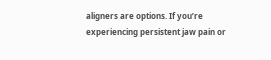aligners are options. If you’re experiencing persistent jaw pain or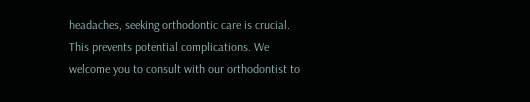headaches, seeking orthodontic care is crucial. This prevents potential complications. We welcome you to consult with our orthodontist to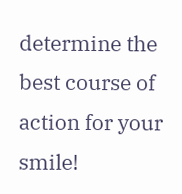determine the best course of action for your smile!